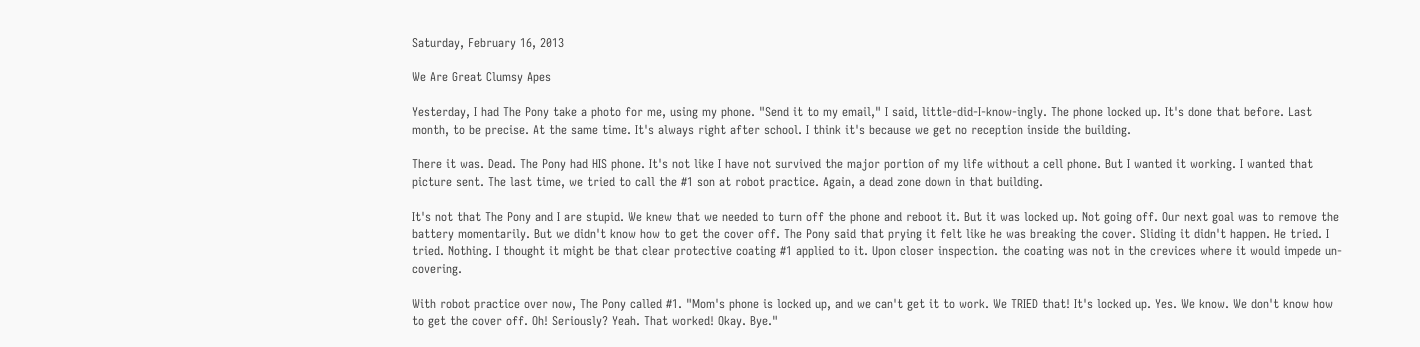Saturday, February 16, 2013

We Are Great Clumsy Apes

Yesterday, I had The Pony take a photo for me, using my phone. "Send it to my email," I said, little-did-I-know-ingly. The phone locked up. It's done that before. Last month, to be precise. At the same time. It's always right after school. I think it's because we get no reception inside the building.

There it was. Dead. The Pony had HIS phone. It's not like I have not survived the major portion of my life without a cell phone. But I wanted it working. I wanted that picture sent. The last time, we tried to call the #1 son at robot practice. Again, a dead zone down in that building.

It's not that The Pony and I are stupid. We knew that we needed to turn off the phone and reboot it. But it was locked up. Not going off. Our next goal was to remove the battery momentarily. But we didn't know how to get the cover off. The Pony said that prying it felt like he was breaking the cover. Sliding it didn't happen. He tried. I tried. Nothing. I thought it might be that clear protective coating #1 applied to it. Upon closer inspection. the coating was not in the crevices where it would impede un-covering.

With robot practice over now, The Pony called #1. "Mom's phone is locked up, and we can't get it to work. We TRIED that! It's locked up. Yes. We know. We don't know how to get the cover off. Oh! Seriously? Yeah. That worked! Okay. Bye."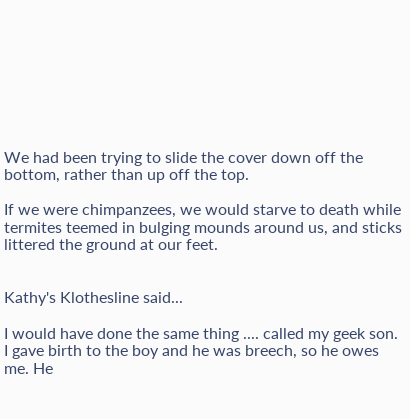We had been trying to slide the cover down off the bottom, rather than up off the top.

If we were chimpanzees, we would starve to death while termites teemed in bulging mounds around us, and sticks littered the ground at our feet.


Kathy's Klothesline said...

I would have done the same thing .... called my geek son. I gave birth to the boy and he was breech, so he owes me. He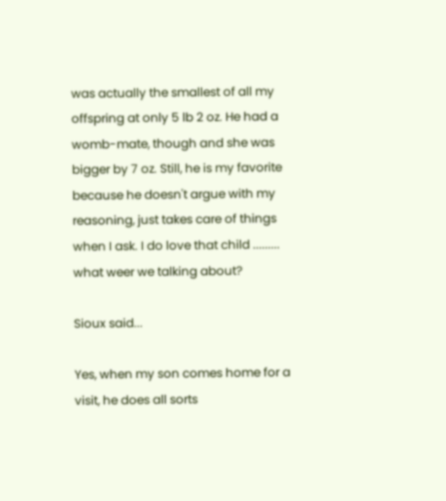was actually the smallest of all my offspring at only 5 lb 2 oz. He had a womb-mate, though and she was bigger by 7 oz. Still, he is my favorite because he doesn't argue with my reasoning, just takes care of things when I ask. I do love that child ......... what weer we talking about?

Sioux said...

Yes, when my son comes home for a visit, he does all sorts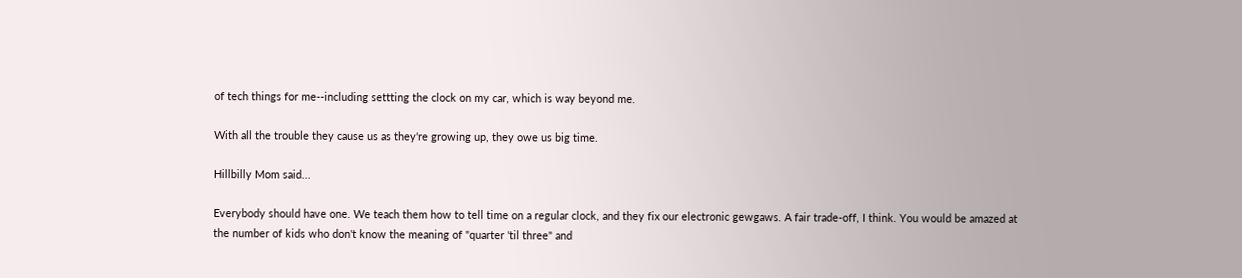of tech things for me--including settting the clock on my car, which is way beyond me.

With all the trouble they cause us as they're growing up, they owe us big time.

Hillbilly Mom said...

Everybody should have one. We teach them how to tell time on a regular clock, and they fix our electronic gewgaws. A fair trade-off, I think. You would be amazed at the number of kids who don't know the meaning of "quarter 'til three" and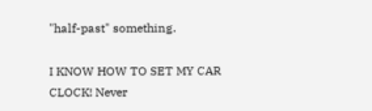"half-past" something.

I KNOW HOW TO SET MY CAR CLOCK! Never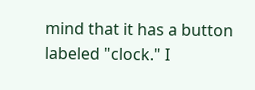mind that it has a button labeled "clock." I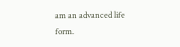am an advanced life form.